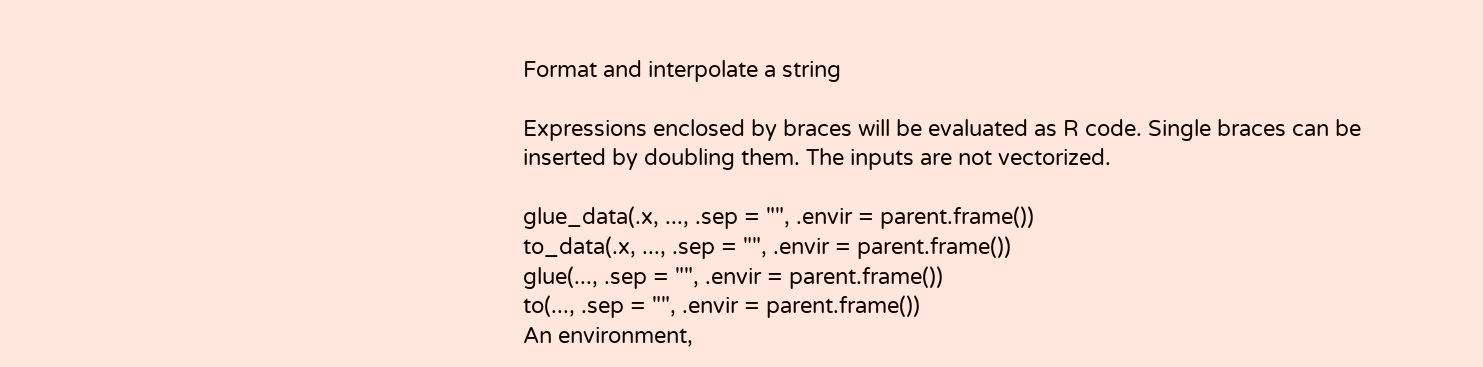Format and interpolate a string

Expressions enclosed by braces will be evaluated as R code. Single braces can be inserted by doubling them. The inputs are not vectorized.

glue_data(.x, ..., .sep = "", .envir = parent.frame())
to_data(.x, ..., .sep = "", .envir = parent.frame())
glue(..., .sep = "", .envir = parent.frame())
to(..., .sep = "", .envir = parent.frame())
An environment,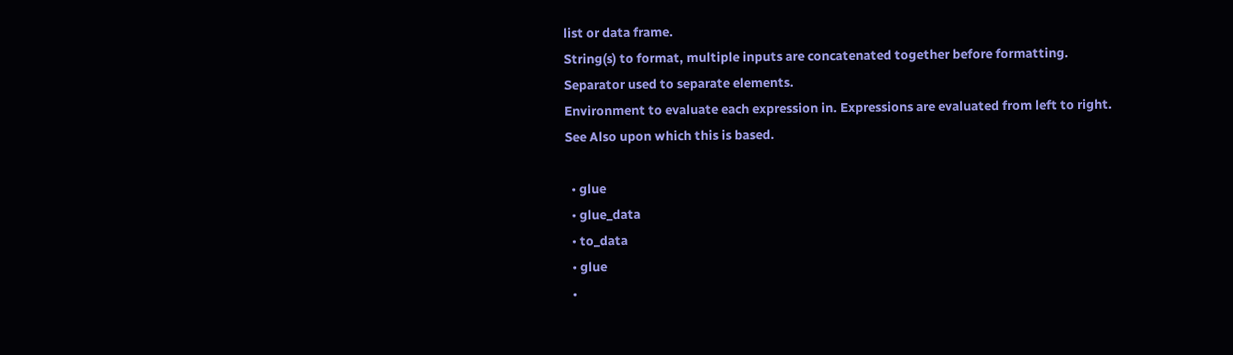list or data frame.
String(s) to format, multiple inputs are concatenated together before formatting.
Separator used to separate elements.
Environment to evaluate each expression in. Expressions are evaluated from left to right.
See Also upon which this is based.

  • glue
  • glue_data
  • to_data
  • glue
  •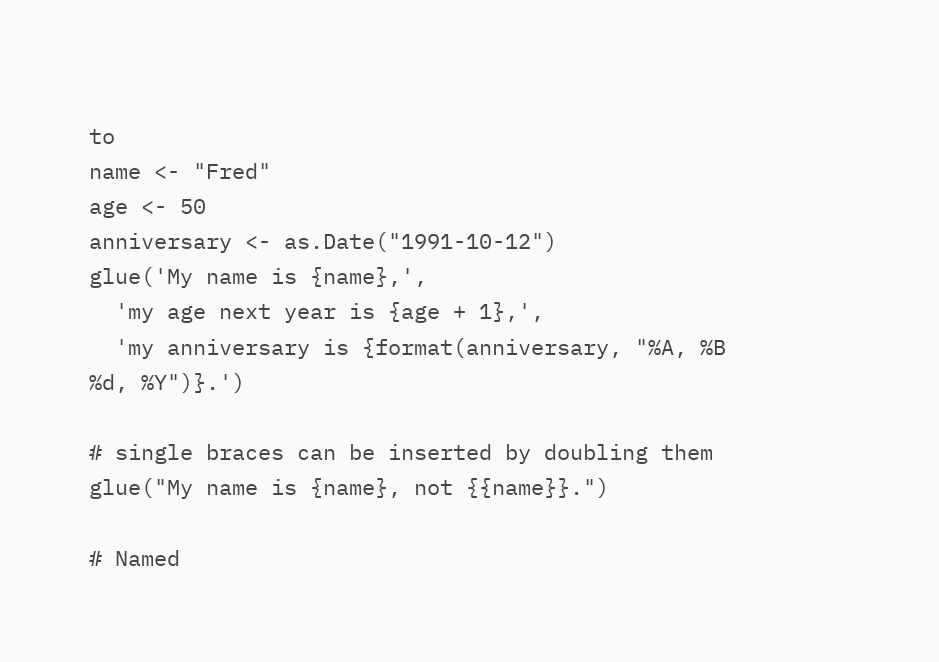to
name <- "Fred"
age <- 50
anniversary <- as.Date("1991-10-12")
glue('My name is {name},',
  'my age next year is {age + 1},',
  'my anniversary is {format(anniversary, "%A, %B %d, %Y")}.')

# single braces can be inserted by doubling them
glue("My name is {name}, not {{name}}.")

# Named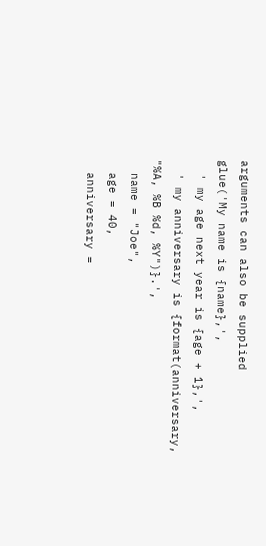arguments can also be supplied
glue('My name is {name},',
  ' my age next year is {age + 1},',
  ' my anniversary is {format(anniversary, "%A, %B %d, %Y")}.',
  name = "Joe",
  age = 40,
  anniversary =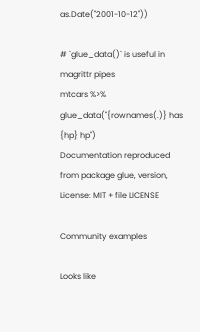as.Date("2001-10-12"))

# `glue_data()` is useful in magrittr pipes
mtcars %>% glue_data("{rownames(.)} has {hp} hp")
Documentation reproduced from package glue, version, License: MIT + file LICENSE

Community examples

Looks like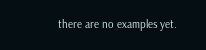there are no examples yet.